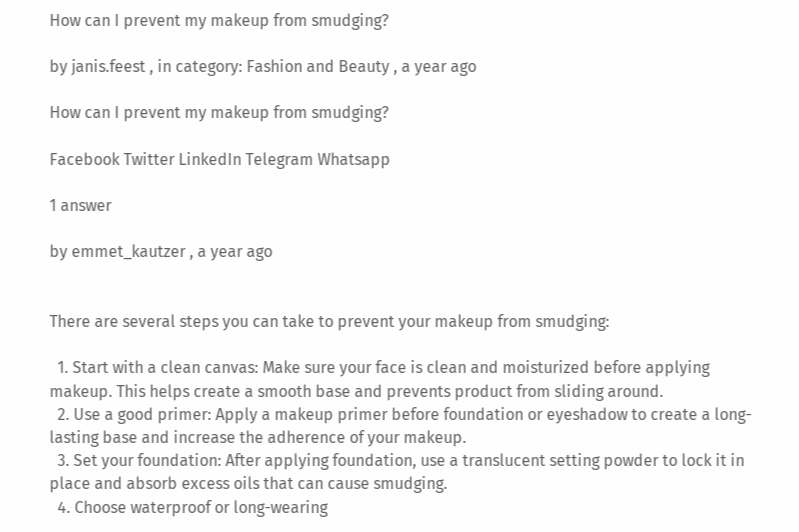How can I prevent my makeup from smudging?

by janis.feest , in category: Fashion and Beauty , a year ago

How can I prevent my makeup from smudging?

Facebook Twitter LinkedIn Telegram Whatsapp

1 answer

by emmet_kautzer , a year ago


There are several steps you can take to prevent your makeup from smudging:

  1. Start with a clean canvas: Make sure your face is clean and moisturized before applying makeup. This helps create a smooth base and prevents product from sliding around.
  2. Use a good primer: Apply a makeup primer before foundation or eyeshadow to create a long-lasting base and increase the adherence of your makeup.
  3. Set your foundation: After applying foundation, use a translucent setting powder to lock it in place and absorb excess oils that can cause smudging.
  4. Choose waterproof or long-wearing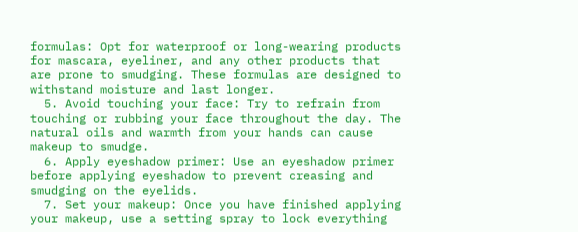formulas: Opt for waterproof or long-wearing products for mascara, eyeliner, and any other products that are prone to smudging. These formulas are designed to withstand moisture and last longer.
  5. Avoid touching your face: Try to refrain from touching or rubbing your face throughout the day. The natural oils and warmth from your hands can cause makeup to smudge.
  6. Apply eyeshadow primer: Use an eyeshadow primer before applying eyeshadow to prevent creasing and smudging on the eyelids.
  7. Set your makeup: Once you have finished applying your makeup, use a setting spray to lock everything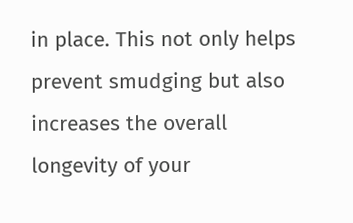in place. This not only helps prevent smudging but also increases the overall longevity of your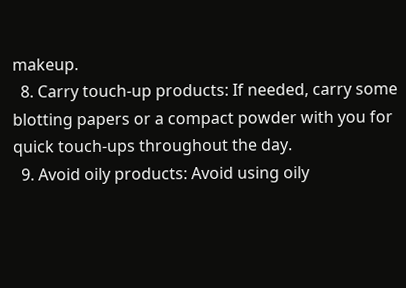makeup.
  8. Carry touch-up products: If needed, carry some blotting papers or a compact powder with you for quick touch-ups throughout the day.
  9. Avoid oily products: Avoid using oily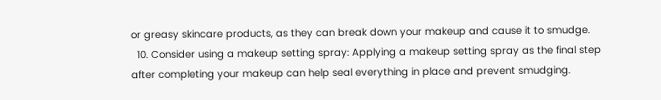or greasy skincare products, as they can break down your makeup and cause it to smudge.
  10. Consider using a makeup setting spray: Applying a makeup setting spray as the final step after completing your makeup can help seal everything in place and prevent smudging.